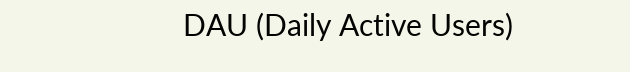DAU (Daily Active Users)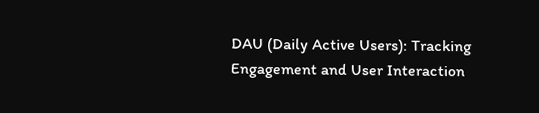DAU (Daily Active Users): Tracking Engagement and User Interaction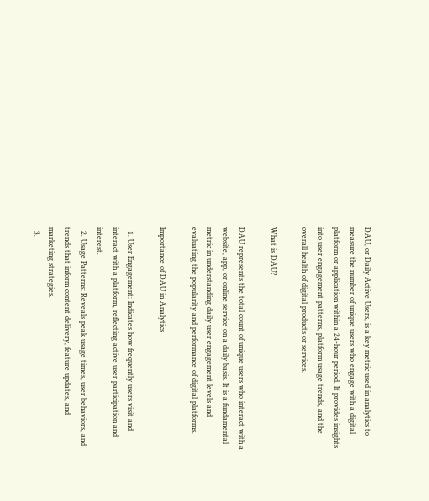DAU, or Daily Active Users, is a key metric used in analytics to measure the number of unique users who engage with a digital platform or application within a 24-hour period. It provides insights into user engagement patterns, platform usage trends, and the overall health of digital products or services.

What is DAU?

DAU represents the total count of unique users who interact with a website, app, or online service on a daily basis. It is a fundamental metric in understanding daily user engagement levels and evaluating the popularity and performance of digital platforms.

Importance of DAU in Analytics

  1. User Engagement: Indicates how frequently users visit and interact with a platform, reflecting active user participation and interest.
  2. Usage Patterns: Reveals peak usage times, user behaviors, and trends that inform content delivery, feature updates, and marketing strategies.
  3.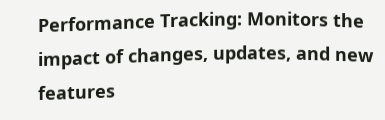Performance Tracking: Monitors the impact of changes, updates, and new features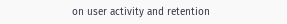on user activity and retention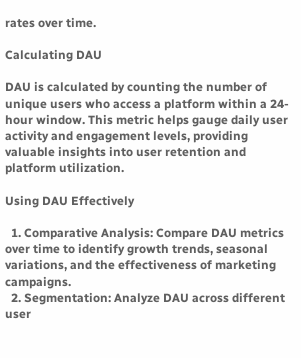rates over time.

Calculating DAU

DAU is calculated by counting the number of unique users who access a platform within a 24-hour window. This metric helps gauge daily user activity and engagement levels, providing valuable insights into user retention and platform utilization.

Using DAU Effectively

  1. Comparative Analysis: Compare DAU metrics over time to identify growth trends, seasonal variations, and the effectiveness of marketing campaigns.
  2. Segmentation: Analyze DAU across different user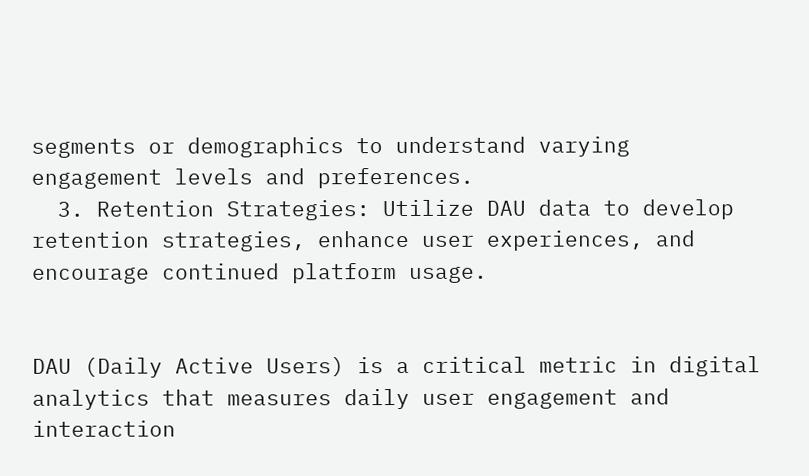segments or demographics to understand varying engagement levels and preferences.
  3. Retention Strategies: Utilize DAU data to develop retention strategies, enhance user experiences, and encourage continued platform usage.


DAU (Daily Active Users) is a critical metric in digital analytics that measures daily user engagement and interaction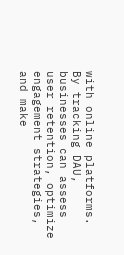with online platforms. By tracking DAU, businesses can assess user retention, optimize engagement strategies, and make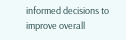informed decisions to improve overall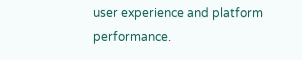user experience and platform performance.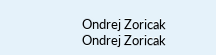Ondrej Zoricak
Ondrej Zoricak